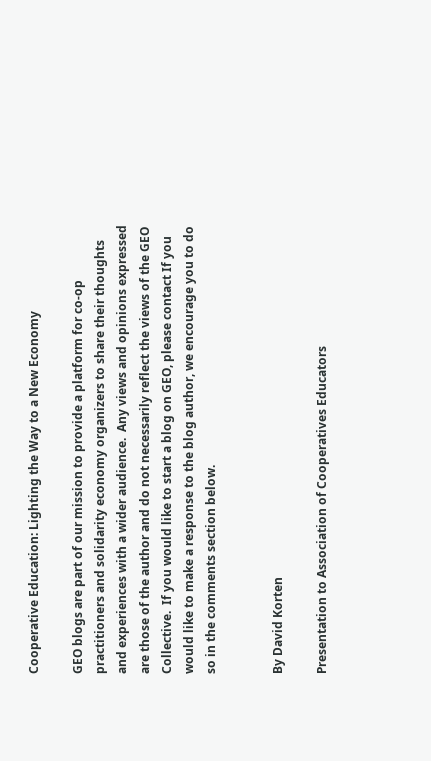Cooperative Education: Lighting the Way to a New Economy

GEO blogs are part of our mission to provide a platform for co-op practitioners and solidarity economy organizers to share their thoughts and experiences with a wider audience.  Any views and opinions expressed are those of the author and do not necessarily reflect the views of the GEO Collective.  If you would like to start a blog on GEO, please contact If you would like to make a response to the blog author, we encourage you to do so in the comments section below.


By David Korten

Presentation to Association of Cooperatives Educators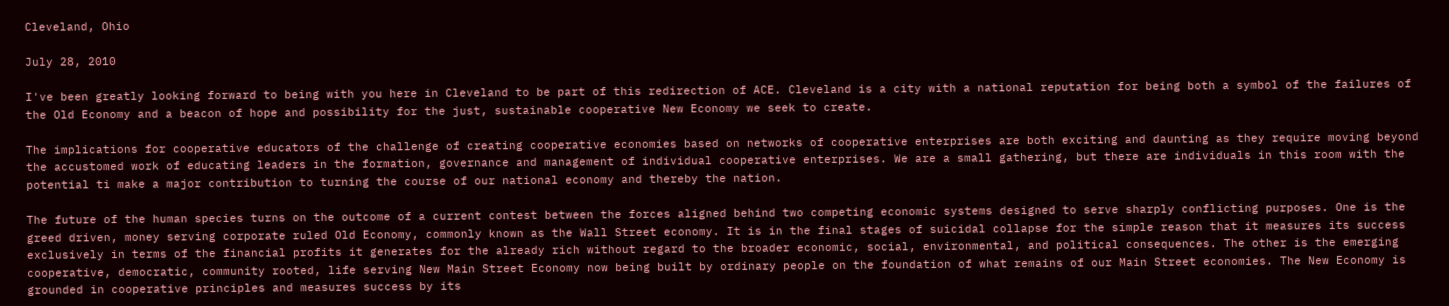Cleveland, Ohio

July 28, 2010

I've been greatly looking forward to being with you here in Cleveland to be part of this redirection of ACE. Cleveland is a city with a national reputation for being both a symbol of the failures of the Old Economy and a beacon of hope and possibility for the just, sustainable cooperative New Economy we seek to create.

The implications for cooperative educators of the challenge of creating cooperative economies based on networks of cooperative enterprises are both exciting and daunting as they require moving beyond the accustomed work of educating leaders in the formation, governance and management of individual cooperative enterprises. We are a small gathering, but there are individuals in this room with the potential ti make a major contribution to turning the course of our national economy and thereby the nation.

The future of the human species turns on the outcome of a current contest between the forces aligned behind two competing economic systems designed to serve sharply conflicting purposes. One is the greed driven, money serving corporate ruled Old Economy, commonly known as the Wall Street economy. It is in the final stages of suicidal collapse for the simple reason that it measures its success exclusively in terms of the financial profits it generates for the already rich without regard to the broader economic, social, environmental, and political consequences. The other is the emerging cooperative, democratic, community rooted, life serving New Main Street Economy now being built by ordinary people on the foundation of what remains of our Main Street economies. The New Economy is grounded in cooperative principles and measures success by its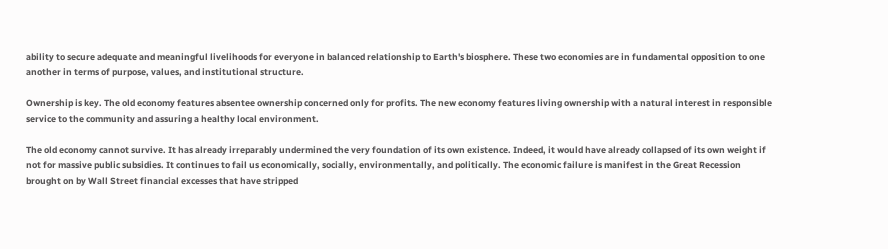ability to secure adequate and meaningful livelihoods for everyone in balanced relationship to Earth's biosphere. These two economies are in fundamental opposition to one another in terms of purpose, values, and institutional structure.

Ownership is key. The old economy features absentee ownership concerned only for profits. The new economy features living ownership with a natural interest in responsible service to the community and assuring a healthy local environment.

The old economy cannot survive. It has already irreparably undermined the very foundation of its own existence. Indeed, it would have already collapsed of its own weight if not for massive public subsidies. It continues to fail us economically, socially, environmentally, and politically. The economic failure is manifest in the Great Recession brought on by Wall Street financial excesses that have stripped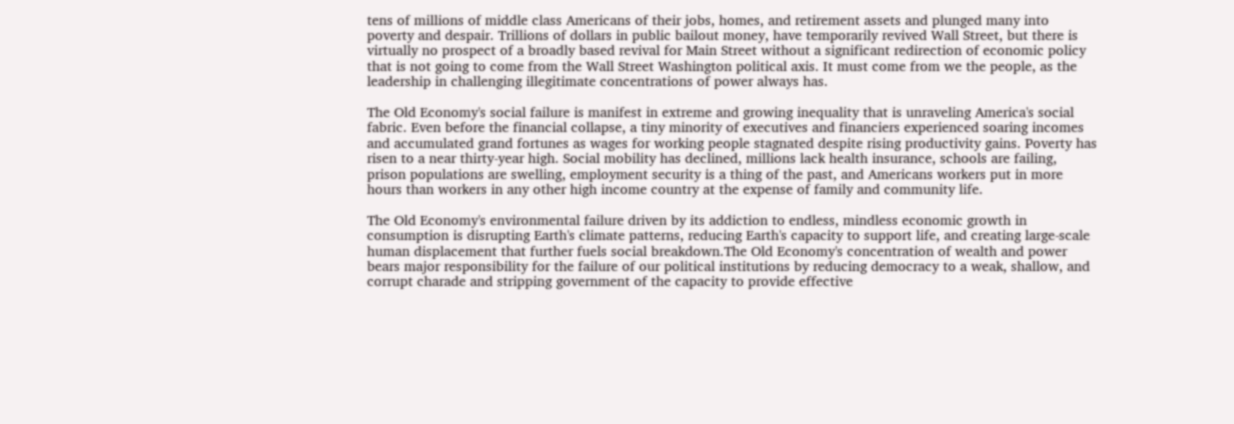tens of millions of middle class Americans of their jobs, homes, and retirement assets and plunged many into poverty and despair. Trillions of dollars in public bailout money, have temporarily revived Wall Street, but there is virtually no prospect of a broadly based revival for Main Street without a significant redirection of economic policy that is not going to come from the Wall Street Washington political axis. It must come from we the people, as the leadership in challenging illegitimate concentrations of power always has.

The Old Economy's social failure is manifest in extreme and growing inequality that is unraveling America's social fabric. Even before the financial collapse, a tiny minority of executives and financiers experienced soaring incomes and accumulated grand fortunes as wages for working people stagnated despite rising productivity gains. Poverty has risen to a near thirty-year high. Social mobility has declined, millions lack health insurance, schools are failing, prison populations are swelling, employment security is a thing of the past, and Americans workers put in more hours than workers in any other high income country at the expense of family and community life.

The Old Economy's environmental failure driven by its addiction to endless, mindless economic growth in consumption is disrupting Earth's climate patterns, reducing Earth's capacity to support life, and creating large-scale human displacement that further fuels social breakdown.The Old Economy's concentration of wealth and power bears major responsibility for the failure of our political institutions by reducing democracy to a weak, shallow, and corrupt charade and stripping government of the capacity to provide effective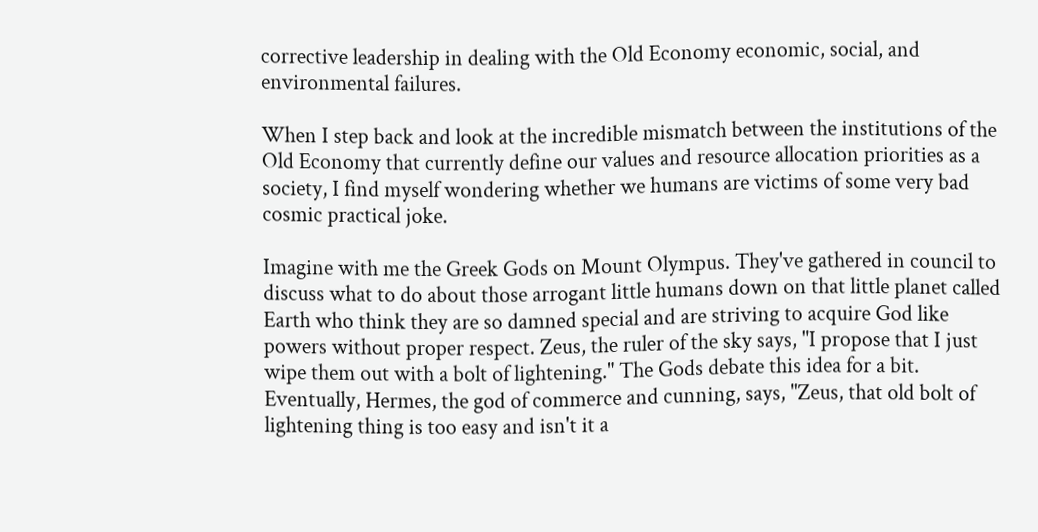corrective leadership in dealing with the Old Economy economic, social, and environmental failures.

When I step back and look at the incredible mismatch between the institutions of the Old Economy that currently define our values and resource allocation priorities as a society, I find myself wondering whether we humans are victims of some very bad cosmic practical joke.

Imagine with me the Greek Gods on Mount Olympus. They've gathered in council to discuss what to do about those arrogant little humans down on that little planet called Earth who think they are so damned special and are striving to acquire God like powers without proper respect. Zeus, the ruler of the sky says, "I propose that I just wipe them out with a bolt of lightening." The Gods debate this idea for a bit. Eventually, Hermes, the god of commerce and cunning, says, "Zeus, that old bolt of lightening thing is too easy and isn't it a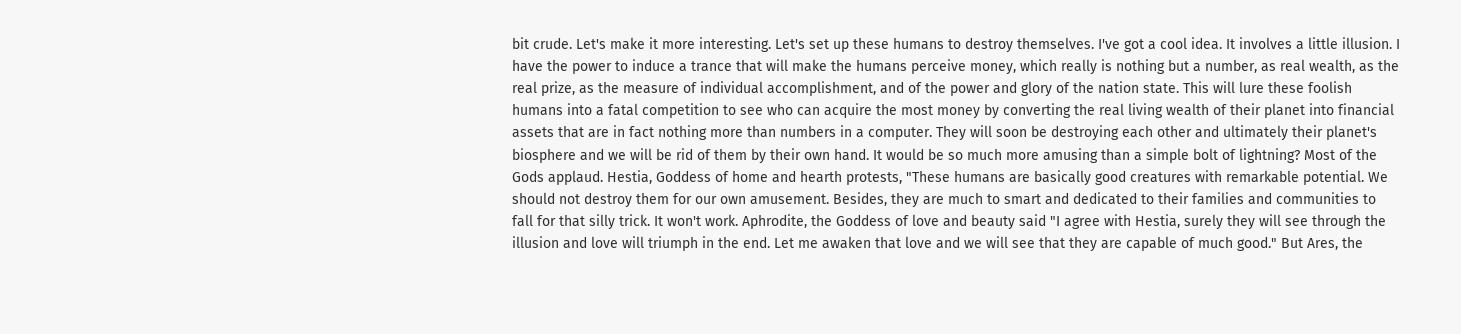bit crude. Let's make it more interesting. Let's set up these humans to destroy themselves. I've got a cool idea. It involves a little illusion. I have the power to induce a trance that will make the humans perceive money, which really is nothing but a number, as real wealth, as the real prize, as the measure of individual accomplishment, and of the power and glory of the nation state. This will lure these foolish humans into a fatal competition to see who can acquire the most money by converting the real living wealth of their planet into financial assets that are in fact nothing more than numbers in a computer. They will soon be destroying each other and ultimately their planet's biosphere and we will be rid of them by their own hand. It would be so much more amusing than a simple bolt of lightning? Most of the Gods applaud. Hestia, Goddess of home and hearth protests, "These humans are basically good creatures with remarkable potential. We should not destroy them for our own amusement. Besides, they are much to smart and dedicated to their families and communities to fall for that silly trick. It won't work. Aphrodite, the Goddess of love and beauty said "I agree with Hestia, surely they will see through the illusion and love will triumph in the end. Let me awaken that love and we will see that they are capable of much good." But Ares, the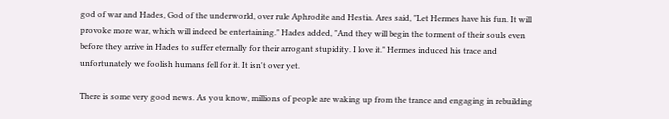god of war and Hades, God of the underworld, over rule Aphrodite and Hestia. Ares said, "Let Hermes have his fun. It will provoke more war, which will indeed be entertaining." Hades added, "And they will begin the torment of their souls even before they arrive in Hades to suffer eternally for their arrogant stupidity. I love it." Hermes induced his trace and unfortunately we foolish humans fell for it. It isn't over yet.

There is some very good news. As you know, millions of people are waking up from the trance and engaging in rebuilding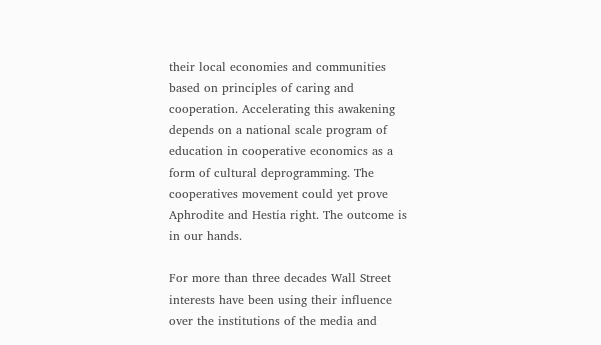their local economies and communities based on principles of caring and cooperation. Accelerating this awakening depends on a national scale program of education in cooperative economics as a form of cultural deprogramming. The cooperatives movement could yet prove Aphrodite and Hestia right. The outcome is in our hands.

For more than three decades Wall Street interests have been using their influence over the institutions of the media and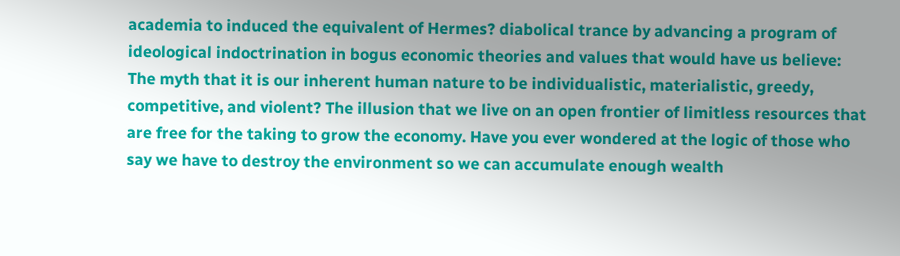academia to induced the equivalent of Hermes? diabolical trance by advancing a program of ideological indoctrination in bogus economic theories and values that would have us believe: The myth that it is our inherent human nature to be individualistic, materialistic, greedy, competitive, and violent? The illusion that we live on an open frontier of limitless resources that are free for the taking to grow the economy. Have you ever wondered at the logic of those who say we have to destroy the environment so we can accumulate enough wealth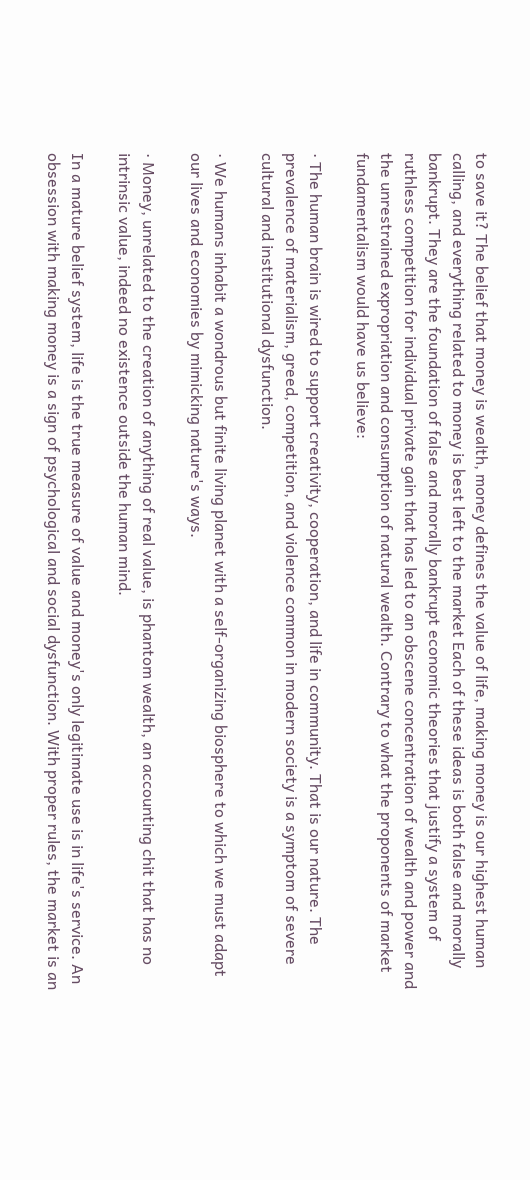to save it? The belief that money is wealth, money defines the value of life, making money is our highest human calling, and everything related to money is best left to the market Each of these ideas is both false and morally bankrupt. They are the foundation of false and morally bankrupt economic theories that justify a system of ruthless competition for individual private gain that has led to an obscene concentration of wealth and power and the unrestrained expropriation and consumption of natural wealth. Contrary to what the proponents of market fundamentalism would have us believe:

· The human brain is wired to support creativity, cooperation, and life in community. That is our nature. The prevalence of materialism, greed, competition, and violence common in modern society is a symptom of severe cultural and institutional dysfunction.

· We humans inhabit a wondrous but finite living planet with a self-organizing biosphere to which we must adapt our lives and economies by mimicking nature's ways.

· Money, unrelated to the creation of anything of real value, is phantom wealth, an accounting chit that has no intrinsic value, indeed no existence outside the human mind.

In a mature belief system, life is the true measure of value and money's only legitimate use is in life's service. An obsession with making money is a sign of psychological and social dysfunction. With proper rules, the market is an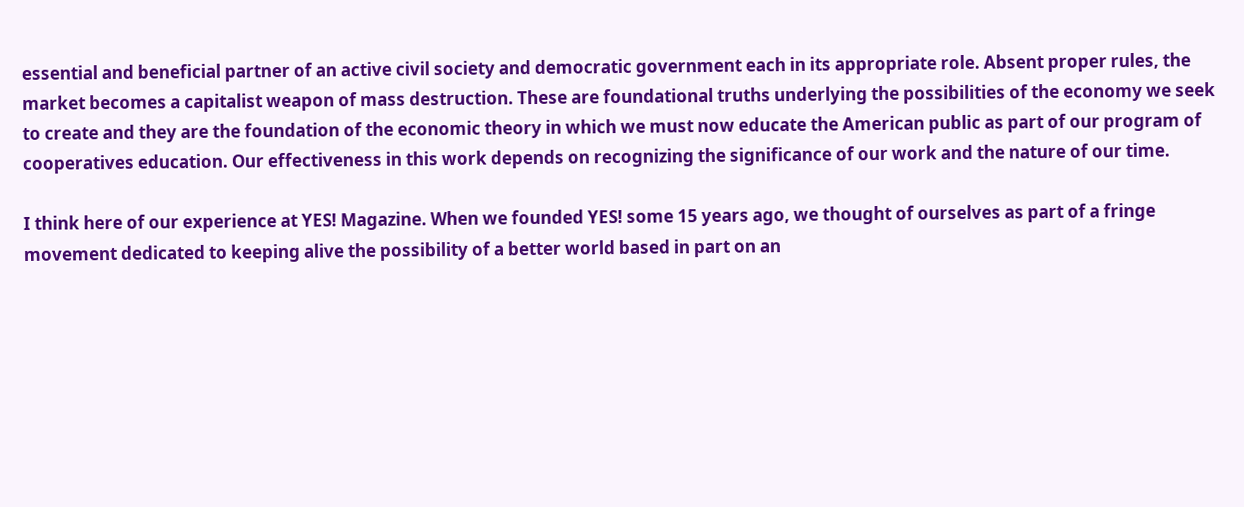essential and beneficial partner of an active civil society and democratic government each in its appropriate role. Absent proper rules, the market becomes a capitalist weapon of mass destruction. These are foundational truths underlying the possibilities of the economy we seek to create and they are the foundation of the economic theory in which we must now educate the American public as part of our program of cooperatives education. Our effectiveness in this work depends on recognizing the significance of our work and the nature of our time.

I think here of our experience at YES! Magazine. When we founded YES! some 15 years ago, we thought of ourselves as part of a fringe movement dedicated to keeping alive the possibility of a better world based in part on an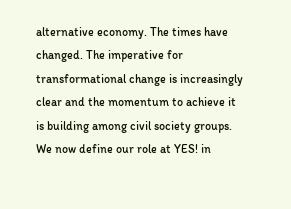alternative economy. The times have changed. The imperative for transformational change is increasingly clear and the momentum to achieve it is building among civil society groups. We now define our role at YES! in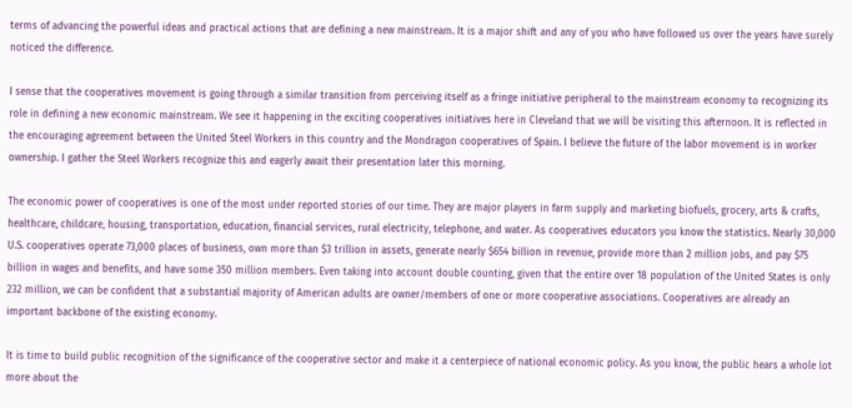terms of advancing the powerful ideas and practical actions that are defining a new mainstream. It is a major shift and any of you who have followed us over the years have surely noticed the difference.

I sense that the cooperatives movement is going through a similar transition from perceiving itself as a fringe initiative peripheral to the mainstream economy to recognizing its role in defining a new economic mainstream. We see it happening in the exciting cooperatives initiatives here in Cleveland that we will be visiting this afternoon. It is reflected in the encouraging agreement between the United Steel Workers in this country and the Mondragon cooperatives of Spain. I believe the future of the labor movement is in worker ownership. I gather the Steel Workers recognize this and eagerly await their presentation later this morning.

The economic power of cooperatives is one of the most under reported stories of our time. They are major players in farm supply and marketing biofuels, grocery, arts & crafts, healthcare, childcare, housing, transportation, education, financial services, rural electricity, telephone, and water. As cooperatives educators you know the statistics. Nearly 30,000 U.S. cooperatives operate 73,000 places of business, own more than $3 trillion in assets, generate nearly $654 billion in revenue, provide more than 2 million jobs, and pay $75 billion in wages and benefits, and have some 350 million members. Even taking into account double counting, given that the entire over 18 population of the United States is only 232 million, we can be confident that a substantial majority of American adults are owner/members of one or more cooperative associations. Cooperatives are already an important backbone of the existing economy.

It is time to build public recognition of the significance of the cooperative sector and make it a centerpiece of national economic policy. As you know, the public hears a whole lot more about the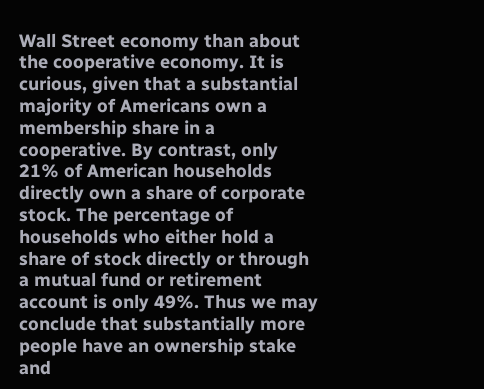Wall Street economy than about the cooperative economy. It is curious, given that a substantial majority of Americans own a membership share in a cooperative. By contrast, only 21% of American households directly own a share of corporate stock. The percentage of households who either hold a share of stock directly or through a mutual fund or retirement account is only 49%. Thus we may conclude that substantially more people have an ownership stake and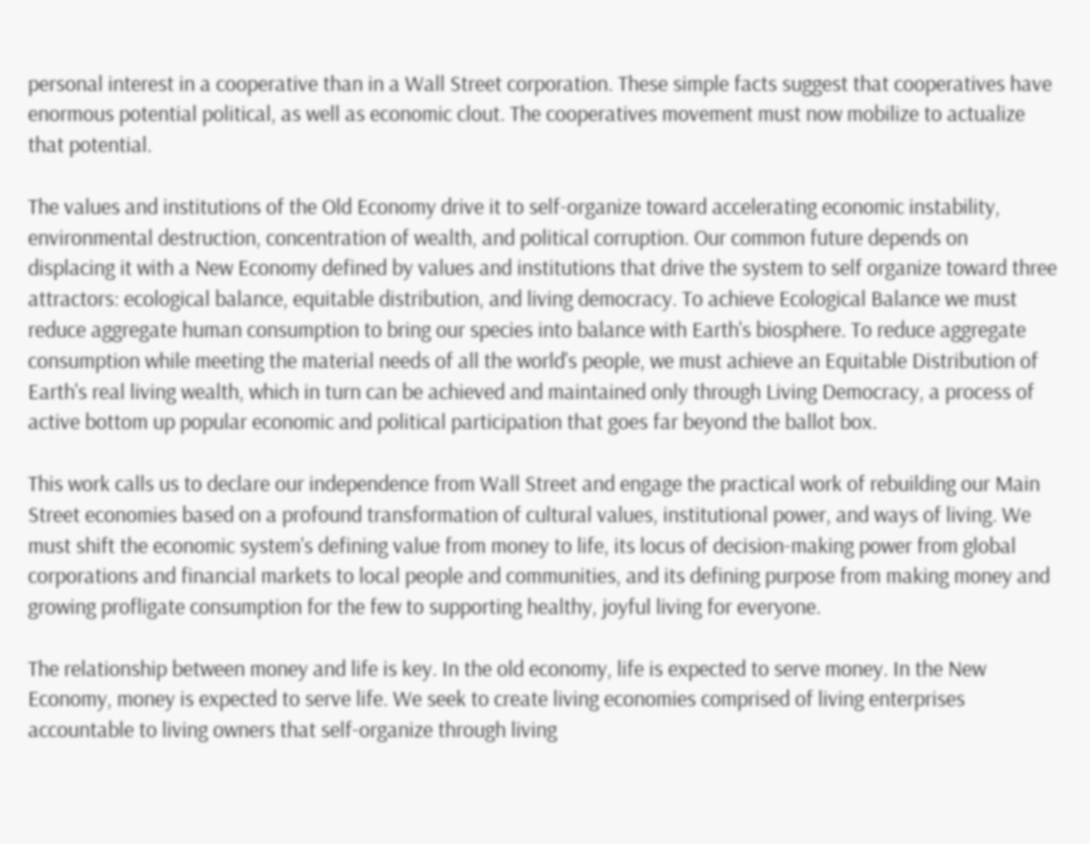personal interest in a cooperative than in a Wall Street corporation. These simple facts suggest that cooperatives have enormous potential political, as well as economic clout. The cooperatives movement must now mobilize to actualize that potential.

The values and institutions of the Old Economy drive it to self-organize toward accelerating economic instability, environmental destruction, concentration of wealth, and political corruption. Our common future depends on displacing it with a New Economy defined by values and institutions that drive the system to self organize toward three attractors: ecological balance, equitable distribution, and living democracy. To achieve Ecological Balance we must reduce aggregate human consumption to bring our species into balance with Earth's biosphere. To reduce aggregate consumption while meeting the material needs of all the world's people, we must achieve an Equitable Distribution of Earth's real living wealth, which in turn can be achieved and maintained only through Living Democracy, a process of active bottom up popular economic and political participation that goes far beyond the ballot box.

This work calls us to declare our independence from Wall Street and engage the practical work of rebuilding our Main Street economies based on a profound transformation of cultural values, institutional power, and ways of living. We must shift the economic system's defining value from money to life, its locus of decision-making power from global corporations and financial markets to local people and communities, and its defining purpose from making money and growing profligate consumption for the few to supporting healthy, joyful living for everyone.

The relationship between money and life is key. In the old economy, life is expected to serve money. In the New Economy, money is expected to serve life. We seek to create living economies comprised of living enterprises accountable to living owners that self-organize through living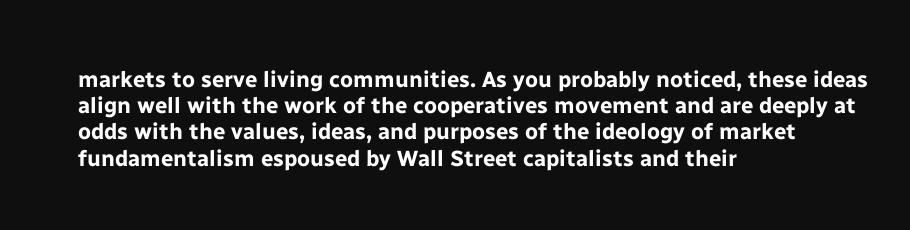markets to serve living communities. As you probably noticed, these ideas align well with the work of the cooperatives movement and are deeply at odds with the values, ideas, and purposes of the ideology of market fundamentalism espoused by Wall Street capitalists and their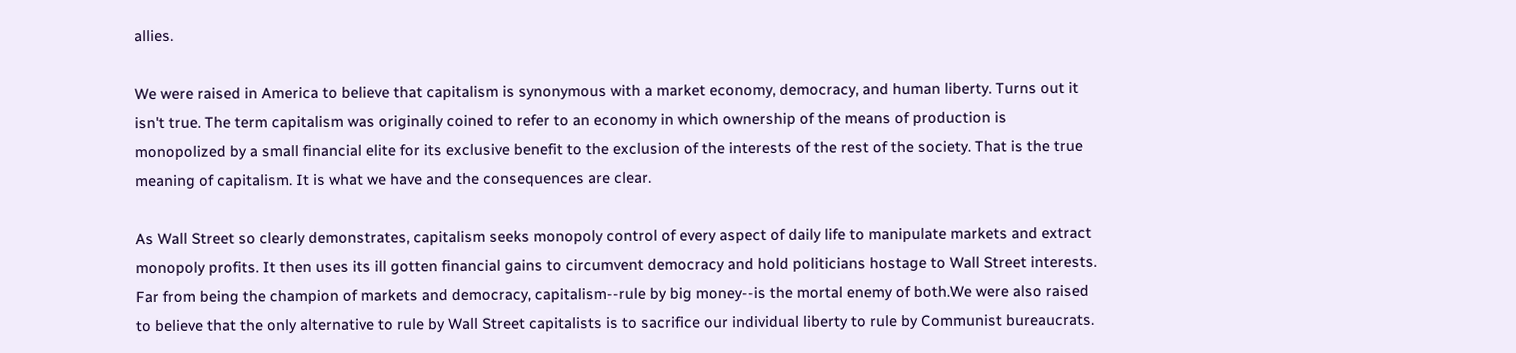allies.

We were raised in America to believe that capitalism is synonymous with a market economy, democracy, and human liberty. Turns out it isn't true. The term capitalism was originally coined to refer to an economy in which ownership of the means of production is monopolized by a small financial elite for its exclusive benefit to the exclusion of the interests of the rest of the society. That is the true meaning of capitalism. It is what we have and the consequences are clear.

As Wall Street so clearly demonstrates, capitalism seeks monopoly control of every aspect of daily life to manipulate markets and extract monopoly profits. It then uses its ill gotten financial gains to circumvent democracy and hold politicians hostage to Wall Street interests. Far from being the champion of markets and democracy, capitalism--rule by big money--is the mortal enemy of both.We were also raised to believe that the only alternative to rule by Wall Street capitalists is to sacrifice our individual liberty to rule by Communist bureaucrats.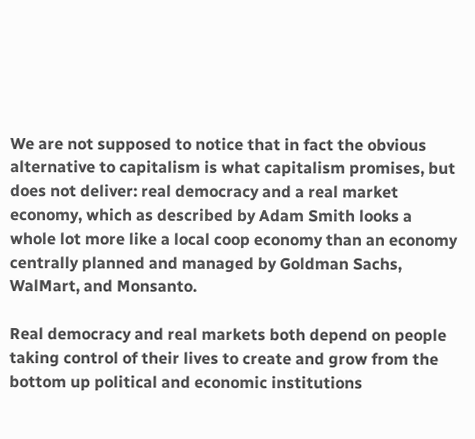We are not supposed to notice that in fact the obvious alternative to capitalism is what capitalism promises, but does not deliver: real democracy and a real market economy, which as described by Adam Smith looks a whole lot more like a local coop economy than an economy centrally planned and managed by Goldman Sachs, WalMart, and Monsanto.

Real democracy and real markets both depend on people taking control of their lives to create and grow from the bottom up political and economic institutions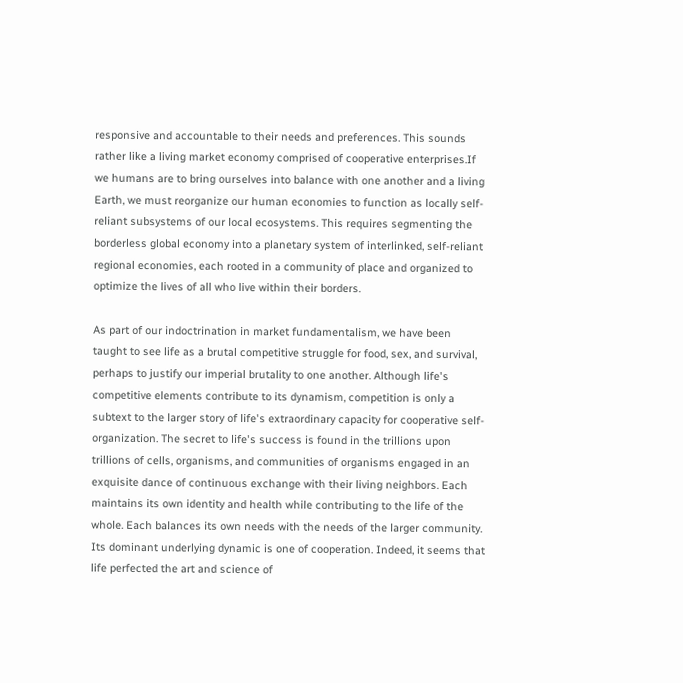responsive and accountable to their needs and preferences. This sounds rather like a living market economy comprised of cooperative enterprises.If we humans are to bring ourselves into balance with one another and a living Earth, we must reorganize our human economies to function as locally self-reliant subsystems of our local ecosystems. This requires segmenting the borderless global economy into a planetary system of interlinked, self-reliant regional economies, each rooted in a community of place and organized to optimize the lives of all who live within their borders.

As part of our indoctrination in market fundamentalism, we have been taught to see life as a brutal competitive struggle for food, sex, and survival, perhaps to justify our imperial brutality to one another. Although life's competitive elements contribute to its dynamism, competition is only a subtext to the larger story of life's extraordinary capacity for cooperative self-organization. The secret to life's success is found in the trillions upon trillions of cells, organisms, and communities of organisms engaged in an exquisite dance of continuous exchange with their living neighbors. Each maintains its own identity and health while contributing to the life of the whole. Each balances its own needs with the needs of the larger community. Its dominant underlying dynamic is one of cooperation. Indeed, it seems that life perfected the art and science of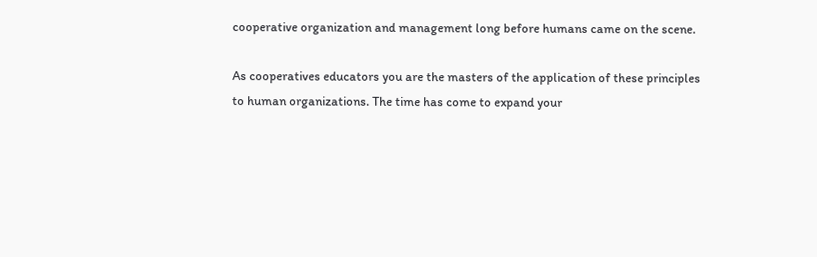cooperative organization and management long before humans came on the scene.

As cooperatives educators you are the masters of the application of these principles to human organizations. The time has come to expand your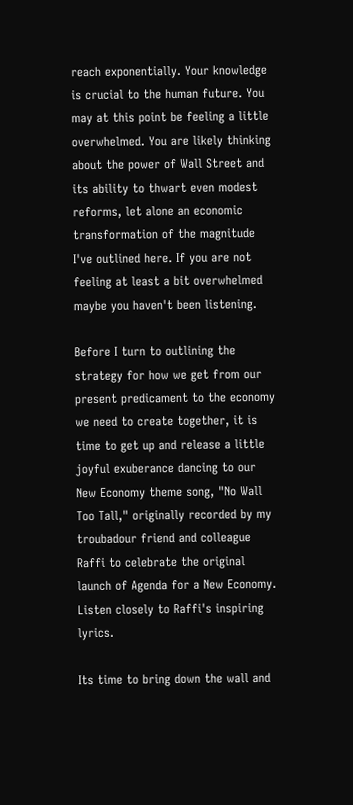reach exponentially. Your knowledge is crucial to the human future. You may at this point be feeling a little overwhelmed. You are likely thinking about the power of Wall Street and its ability to thwart even modest reforms, let alone an economic transformation of the magnitude I've outlined here. If you are not feeling at least a bit overwhelmed maybe you haven't been listening.

Before I turn to outlining the strategy for how we get from our present predicament to the economy we need to create together, it is time to get up and release a little joyful exuberance dancing to our New Economy theme song, "No Wall Too Tall," originally recorded by my troubadour friend and colleague Raffi to celebrate the original launch of Agenda for a New Economy. Listen closely to Raffi's inspiring lyrics.

Its time to bring down the wall and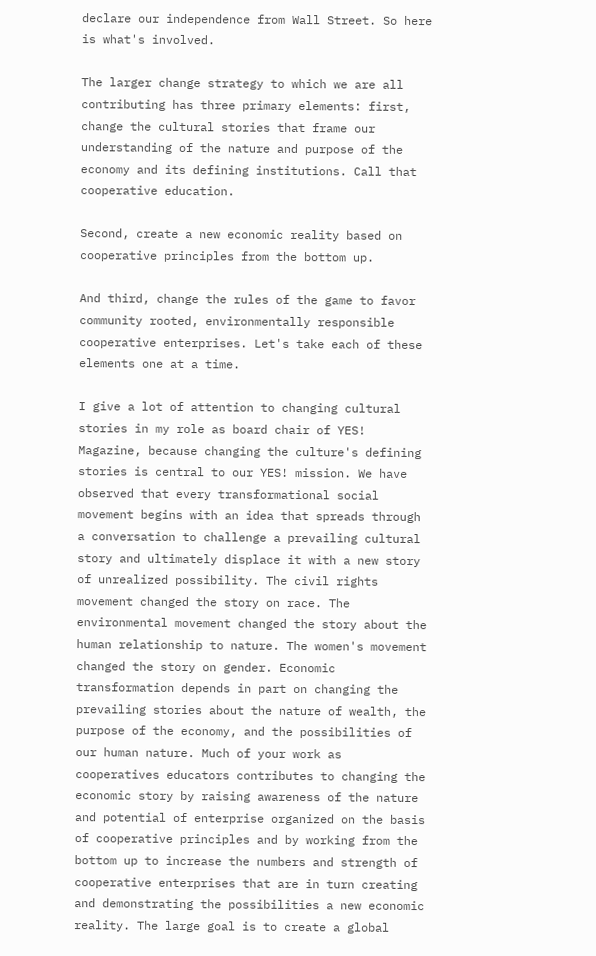declare our independence from Wall Street. So here is what's involved.

The larger change strategy to which we are all contributing has three primary elements: first, change the cultural stories that frame our understanding of the nature and purpose of the economy and its defining institutions. Call that cooperative education.

Second, create a new economic reality based on cooperative principles from the bottom up.

And third, change the rules of the game to favor community rooted, environmentally responsible cooperative enterprises. Let's take each of these elements one at a time.

I give a lot of attention to changing cultural stories in my role as board chair of YES! Magazine, because changing the culture's defining stories is central to our YES! mission. We have observed that every transformational social movement begins with an idea that spreads through a conversation to challenge a prevailing cultural story and ultimately displace it with a new story of unrealized possibility. The civil rights movement changed the story on race. The environmental movement changed the story about the human relationship to nature. The women's movement changed the story on gender. Economic transformation depends in part on changing the prevailing stories about the nature of wealth, the purpose of the economy, and the possibilities of our human nature. Much of your work as cooperatives educators contributes to changing the economic story by raising awareness of the nature and potential of enterprise organized on the basis of cooperative principles and by working from the bottom up to increase the numbers and strength of cooperative enterprises that are in turn creating and demonstrating the possibilities a new economic reality. The large goal is to create a global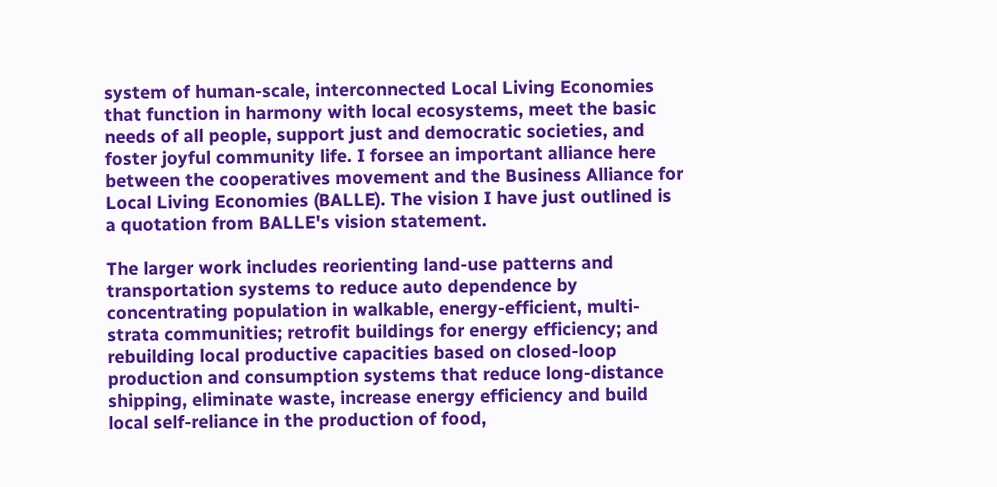system of human-scale, interconnected Local Living Economies that function in harmony with local ecosystems, meet the basic needs of all people, support just and democratic societies, and foster joyful community life. I forsee an important alliance here between the cooperatives movement and the Business Alliance for Local Living Economies (BALLE). The vision I have just outlined is a quotation from BALLE's vision statement.

The larger work includes reorienting land-use patterns and transportation systems to reduce auto dependence by concentrating population in walkable, energy-efficient, multi-strata communities; retrofit buildings for energy efficiency; and rebuilding local productive capacities based on closed-loop production and consumption systems that reduce long-distance shipping, eliminate waste, increase energy efficiency and build local self-reliance in the production of food,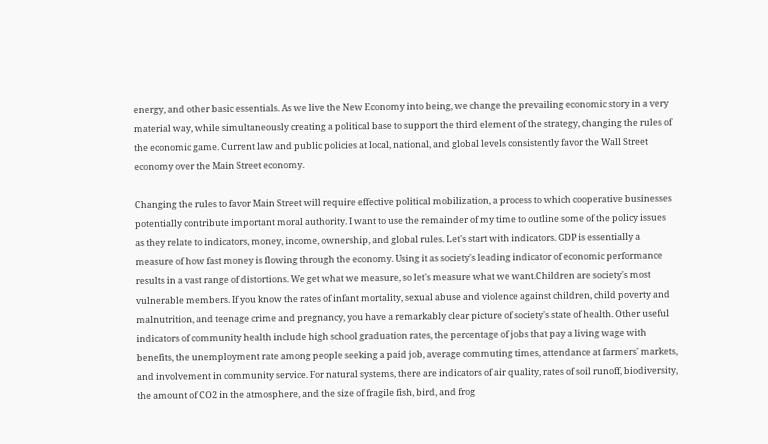energy, and other basic essentials. As we live the New Economy into being, we change the prevailing economic story in a very material way, while simultaneously creating a political base to support the third element of the strategy, changing the rules of the economic game. Current law and public policies at local, national, and global levels consistently favor the Wall Street economy over the Main Street economy.

Changing the rules to favor Main Street will require effective political mobilization, a process to which cooperative businesses potentially contribute important moral authority. I want to use the remainder of my time to outline some of the policy issues as they relate to indicators, money, income, ownership, and global rules. Let's start with indicators. GDP is essentially a measure of how fast money is flowing through the economy. Using it as society's leading indicator of economic performance results in a vast range of distortions. We get what we measure, so let's measure what we want.Children are society's most vulnerable members. If you know the rates of infant mortality, sexual abuse and violence against children, child poverty and malnutrition, and teenage crime and pregnancy, you have a remarkably clear picture of society's state of health. Other useful indicators of community health include high school graduation rates, the percentage of jobs that pay a living wage with benefits, the unemployment rate among people seeking a paid job, average commuting times, attendance at farmers' markets, and involvement in community service. For natural systems, there are indicators of air quality, rates of soil runoff, biodiversity, the amount of CO2 in the atmosphere, and the size of fragile fish, bird, and frog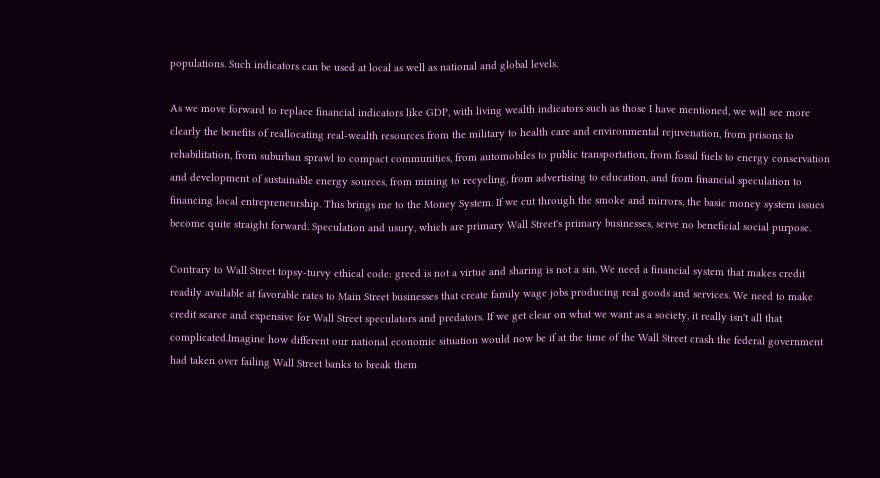populations. Such indicators can be used at local as well as national and global levels.

As we move forward to replace financial indicators like GDP, with living wealth indicators such as those I have mentioned, we will see more clearly the benefits of reallocating real-wealth resources from the military to health care and environmental rejuvenation, from prisons to rehabilitation, from suburban sprawl to compact communities, from automobiles to public transportation, from fossil fuels to energy conservation and development of sustainable energy sources, from mining to recycling, from advertising to education, and from financial speculation to financing local entrepreneurship. This brings me to the Money System. If we cut through the smoke and mirrors, the basic money system issues become quite straight forward. Speculation and usury, which are primary Wall Street's primary businesses, serve no beneficial social purpose.

Contrary to Wall Street topsy-turvy ethical code: greed is not a virtue and sharing is not a sin. We need a financial system that makes credit readily available at favorable rates to Main Street businesses that create family wage jobs producing real goods and services. We need to make credit scarce and expensive for Wall Street speculators and predators. If we get clear on what we want as a society, it really isn't all that complicated.Imagine how different our national economic situation would now be if at the time of the Wall Street crash the federal government had taken over failing Wall Street banks to break them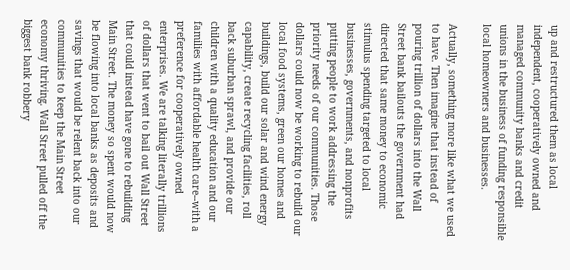up and restructured them as local independent, cooperatively owned and managed community banks and credit unions in the business of funding responsible local homeowners and businesses.

Actually, something more like what we used to have. Then imagine that instead of pouring trillion of dollars into the Wall Street bank bailouts the government had directed that same money to economic stimulus spending targeted to local businesses, governments, and nonprofits putting people to work addressing the priority needs of our communities. Those dollars could now be working to rebuild our local food systems, green our homes and buildings, build our solar and wind energy capability, create recycling facilities, roll back suburban sprawl, and provide our children with a quality education and our families with affordable health care--with a preference for cooperatively owned enterprises. We are talking literally trillions of dollars that went to bail out Wall Street that could instead have gone to rebuilding Main Street. The money so spent would now be flowing into local banks as deposits and savings that would be relent back into our communities to keep the Main Street economy thriving. Wall Street pulled off the biggest bank robbery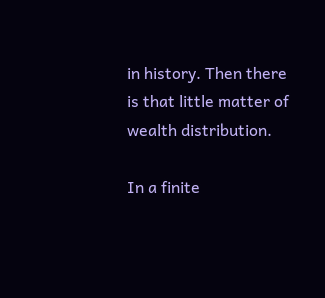in history. Then there is that little matter of wealth distribution.

In a finite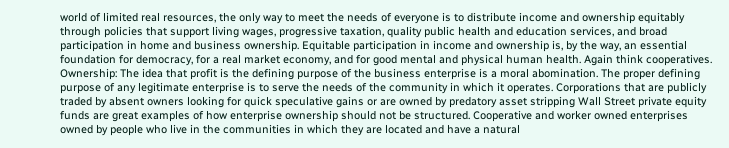world of limited real resources, the only way to meet the needs of everyone is to distribute income and ownership equitably through policies that support living wages, progressive taxation, quality public health and education services, and broad participation in home and business ownership. Equitable participation in income and ownership is, by the way, an essential foundation for democracy, for a real market economy, and for good mental and physical human health. Again think cooperatives. Ownership: The idea that profit is the defining purpose of the business enterprise is a moral abomination. The proper defining purpose of any legitimate enterprise is to serve the needs of the community in which it operates. Corporations that are publicly traded by absent owners looking for quick speculative gains or are owned by predatory asset stripping Wall Street private equity funds are great examples of how enterprise ownership should not be structured. Cooperative and worker owned enterprises owned by people who live in the communities in which they are located and have a natural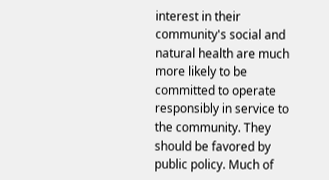interest in their community's social and natural health are much more likely to be committed to operate responsibly in service to the community. They should be favored by public policy. Much of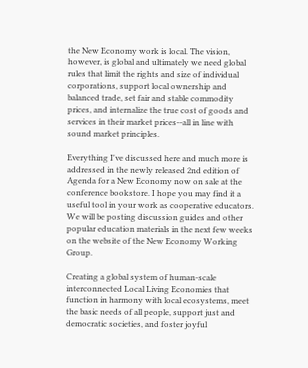the New Economy work is local. The vision, however, is global and ultimately we need global rules that limit the rights and size of individual corporations, support local ownership and balanced trade, set fair and stable commodity prices, and internalize the true cost of goods and services in their market prices--all in line with sound market principles.

Everything I've discussed here and much more is addressed in the newly released 2nd edition of Agenda for a New Economy now on sale at the conference bookstore. I hope you may find it a useful tool in your work as cooperative educators. We will be posting discussion guides and other popular education materials in the next few weeks on the website of the New Economy Working Group.

Creating a global system of human-scale interconnected Local Living Economies that function in harmony with local ecosystems, meet the basic needs of all people, support just and democratic societies, and foster joyful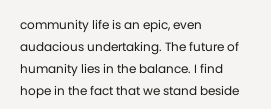community life is an epic, even audacious undertaking. The future of humanity lies in the balance. I find hope in the fact that we stand beside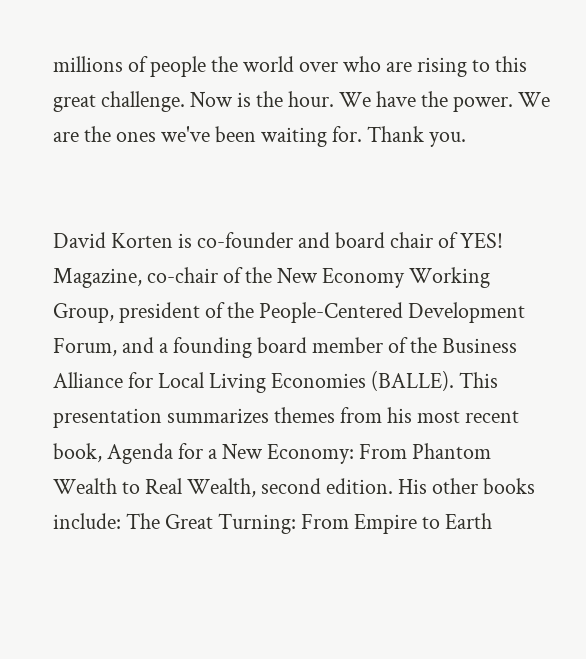millions of people the world over who are rising to this great challenge. Now is the hour. We have the power. We are the ones we've been waiting for. Thank you.


David Korten is co-founder and board chair of YES! Magazine, co-chair of the New Economy Working Group, president of the People-Centered Development Forum, and a founding board member of the Business Alliance for Local Living Economies (BALLE). This presentation summarizes themes from his most recent book, Agenda for a New Economy: From Phantom Wealth to Real Wealth, second edition. His other books include: The Great Turning: From Empire to Earth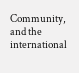Community, and the international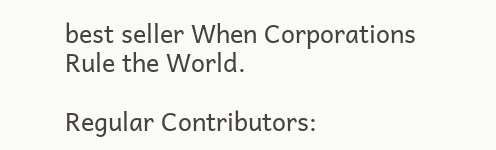best seller When Corporations Rule the World.

Regular Contributors: